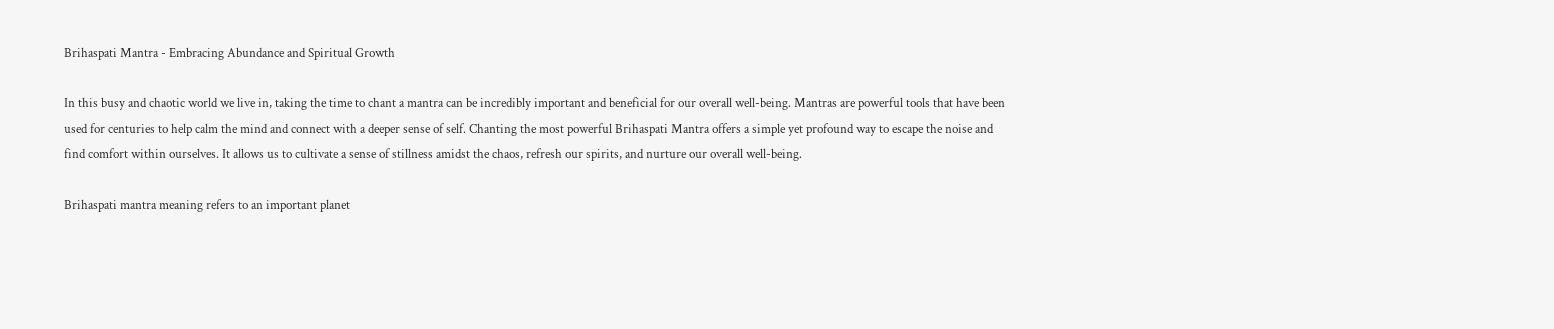Brihaspati Mantra - Embracing Abundance and Spiritual Growth

In this busy and chaotic world we live in, taking the time to chant a mantra can be incredibly important and beneficial for our overall well-being. Mantras are powerful tools that have been used for centuries to help calm the mind and connect with a deeper sense of self. Chanting the most powerful Brihaspati Mantra offers a simple yet profound way to escape the noise and find comfort within ourselves. It allows us to cultivate a sense of stillness amidst the chaos, refresh our spirits, and nurture our overall well-being.

Brihaspati mantra meaning refers to an important planet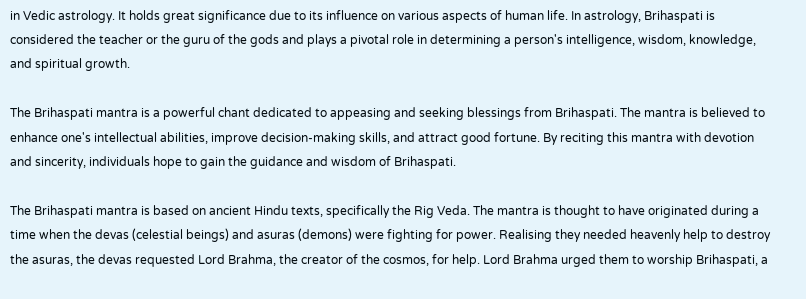in Vedic astrology. It holds great significance due to its influence on various aspects of human life. In astrology, Brihaspati is considered the teacher or the guru of the gods and plays a pivotal role in determining a person's intelligence, wisdom, knowledge, and spiritual growth.

The Brihaspati mantra is a powerful chant dedicated to appeasing and seeking blessings from Brihaspati. The mantra is believed to enhance one's intellectual abilities, improve decision-making skills, and attract good fortune. By reciting this mantra with devotion and sincerity, individuals hope to gain the guidance and wisdom of Brihaspati.

The Brihaspati mantra is based on ancient Hindu texts, specifically the Rig Veda. The mantra is thought to have originated during a time when the devas (celestial beings) and asuras (demons) were fighting for power. Realising they needed heavenly help to destroy the asuras, the devas requested Lord Brahma, the creator of the cosmos, for help. Lord Brahma urged them to worship Brihaspati, a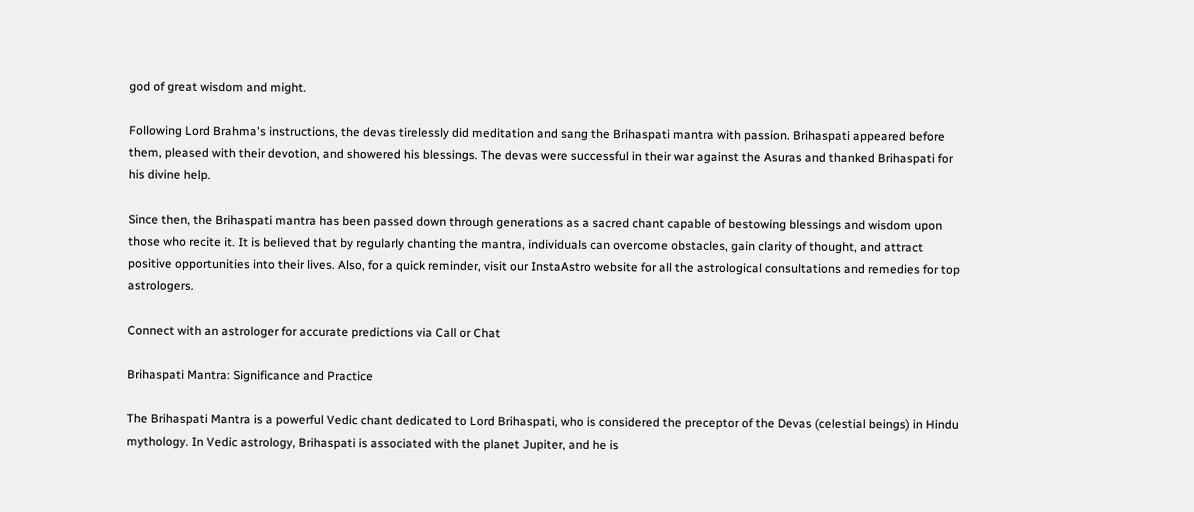god of great wisdom and might.

Following Lord Brahma's instructions, the devas tirelessly did meditation and sang the Brihaspati mantra with passion. Brihaspati appeared before them, pleased with their devotion, and showered his blessings. The devas were successful in their war against the Asuras and thanked Brihaspati for his divine help.

Since then, the Brihaspati mantra has been passed down through generations as a sacred chant capable of bestowing blessings and wisdom upon those who recite it. It is believed that by regularly chanting the mantra, individuals can overcome obstacles, gain clarity of thought, and attract positive opportunities into their lives. Also, for a quick reminder, visit our InstaAstro website for all the astrological consultations and remedies for top astrologers.

Connect with an astrologer for accurate predictions via Call or Chat

Brihaspati Mantra: Significance and Practice

The Brihaspati Mantra is a powerful Vedic chant dedicated to Lord Brihaspati, who is considered the preceptor of the Devas (celestial beings) in Hindu mythology. In Vedic astrology, Brihaspati is associated with the planet Jupiter, and he is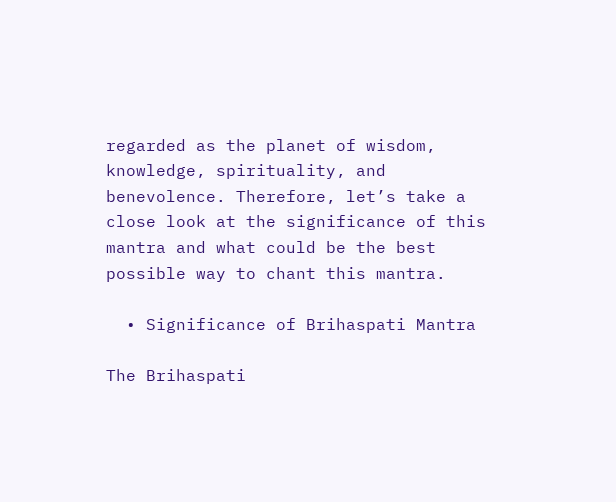regarded as the planet of wisdom, knowledge, spirituality, and benevolence. Therefore, let’s take a close look at the significance of this mantra and what could be the best possible way to chant this mantra.

  • Significance of Brihaspati Mantra

The Brihaspati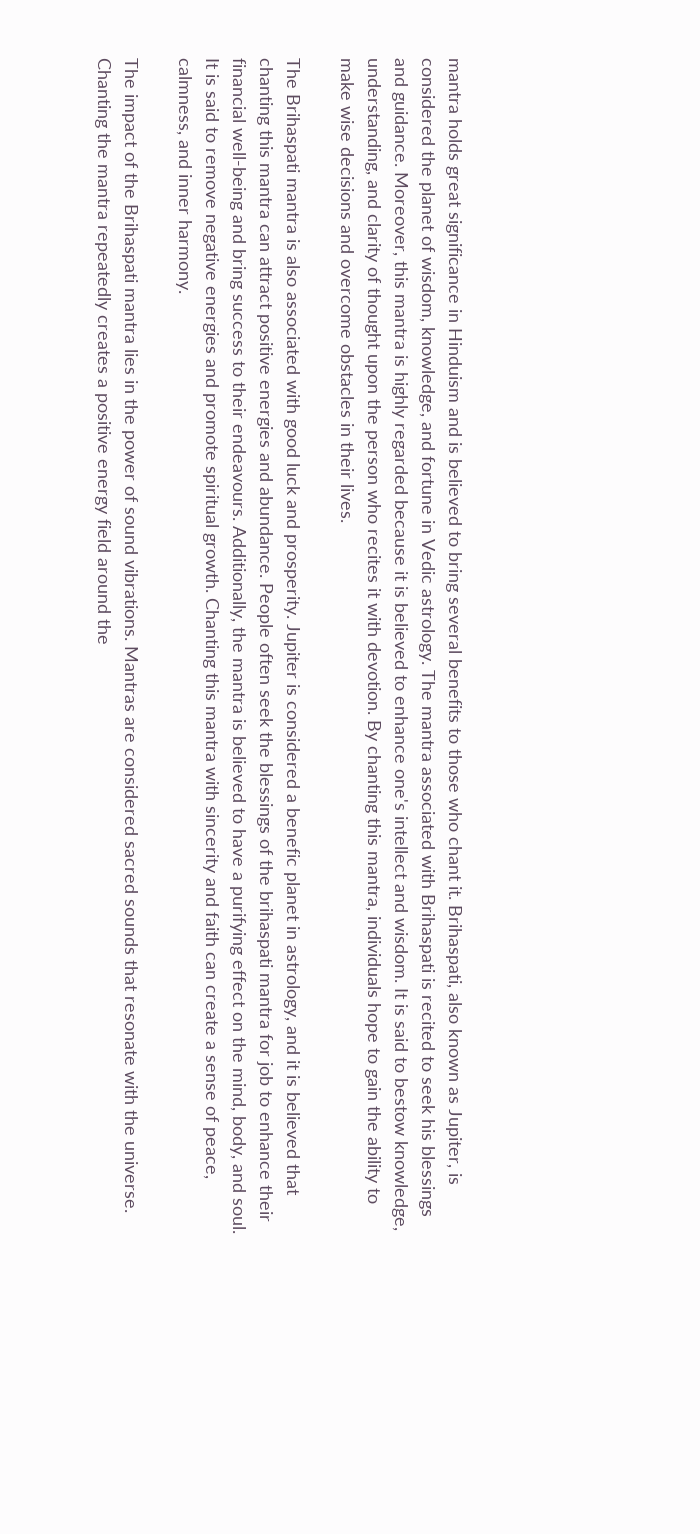mantra holds great significance in Hinduism and is believed to bring several benefits to those who chant it. Brihaspati, also known as Jupiter, is considered the planet of wisdom, knowledge, and fortune in Vedic astrology. The mantra associated with Brihaspati is recited to seek his blessings and guidance. Moreover, this mantra is highly regarded because it is believed to enhance one's intellect and wisdom. It is said to bestow knowledge, understanding, and clarity of thought upon the person who recites it with devotion. By chanting this mantra, individuals hope to gain the ability to make wise decisions and overcome obstacles in their lives.

The Brihaspati mantra is also associated with good luck and prosperity. Jupiter is considered a benefic planet in astrology, and it is believed that chanting this mantra can attract positive energies and abundance. People often seek the blessings of the brihaspati mantra for job to enhance their financial well-being and bring success to their endeavours. Additionally, the mantra is believed to have a purifying effect on the mind, body, and soul. It is said to remove negative energies and promote spiritual growth. Chanting this mantra with sincerity and faith can create a sense of peace, calmness, and inner harmony.

The impact of the Brihaspati mantra lies in the power of sound vibrations. Mantras are considered sacred sounds that resonate with the universe. Chanting the mantra repeatedly creates a positive energy field around the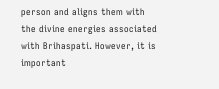person and aligns them with the divine energies associated with Brihaspati. However, it is important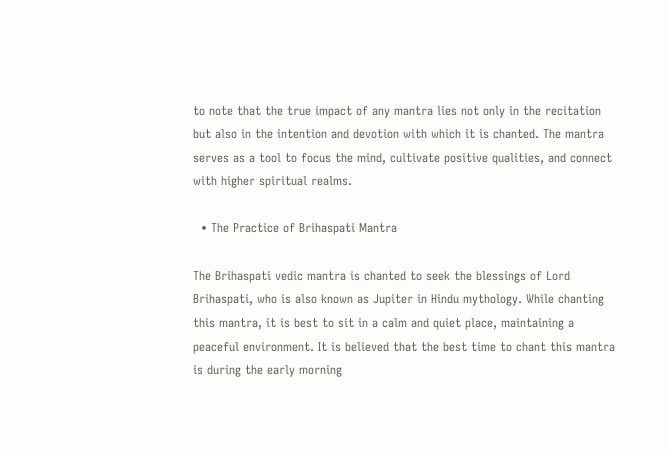to note that the true impact of any mantra lies not only in the recitation but also in the intention and devotion with which it is chanted. The mantra serves as a tool to focus the mind, cultivate positive qualities, and connect with higher spiritual realms.

  • The Practice of Brihaspati Mantra

The Brihaspati vedic mantra is chanted to seek the blessings of Lord Brihaspati, who is also known as Jupiter in Hindu mythology. While chanting this mantra, it is best to sit in a calm and quiet place, maintaining a peaceful environment. It is believed that the best time to chant this mantra is during the early morning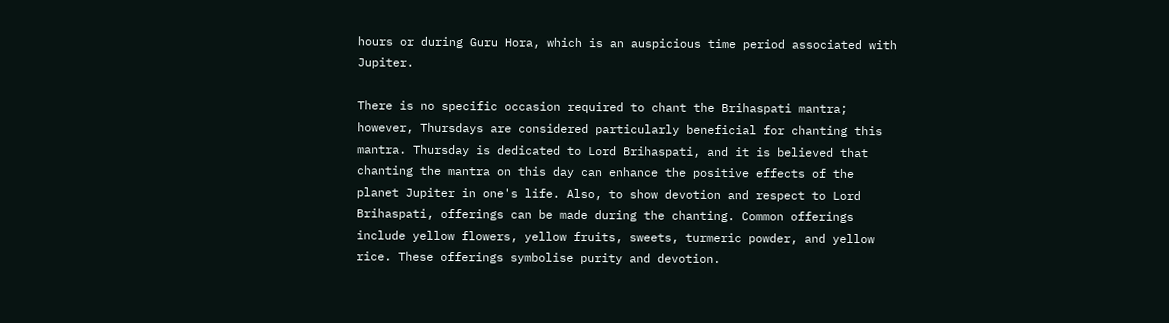hours or during Guru Hora, which is an auspicious time period associated with Jupiter.

There is no specific occasion required to chant the Brihaspati mantra; however, Thursdays are considered particularly beneficial for chanting this mantra. Thursday is dedicated to Lord Brihaspati, and it is believed that chanting the mantra on this day can enhance the positive effects of the planet Jupiter in one's life. Also, to show devotion and respect to Lord Brihaspati, offerings can be made during the chanting. Common offerings include yellow flowers, yellow fruits, sweets, turmeric powder, and yellow rice. These offerings symbolise purity and devotion.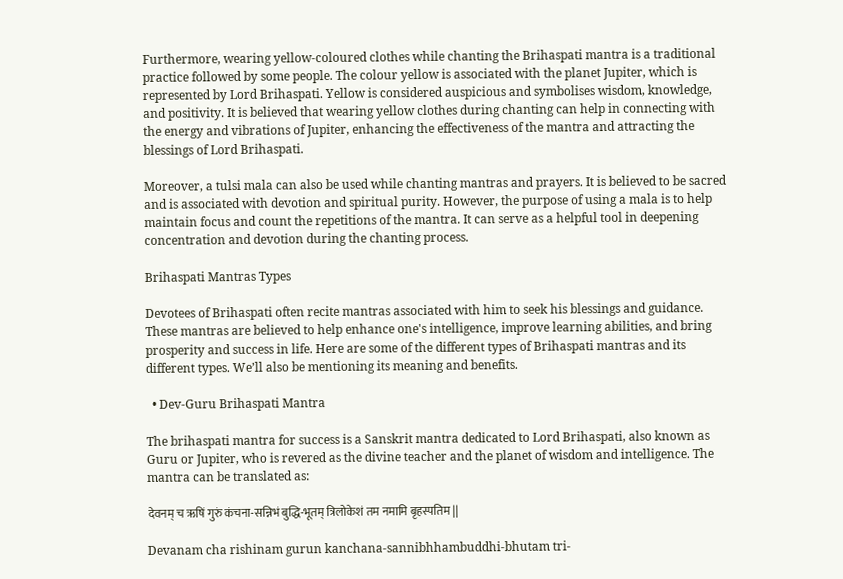Furthermore, wearing yellow-coloured clothes while chanting the Brihaspati mantra is a traditional practice followed by some people. The colour yellow is associated with the planet Jupiter, which is represented by Lord Brihaspati. Yellow is considered auspicious and symbolises wisdom, knowledge, and positivity. It is believed that wearing yellow clothes during chanting can help in connecting with the energy and vibrations of Jupiter, enhancing the effectiveness of the mantra and attracting the blessings of Lord Brihaspati.

Moreover, a tulsi mala can also be used while chanting mantras and prayers. It is believed to be sacred and is associated with devotion and spiritual purity. However, the purpose of using a mala is to help maintain focus and count the repetitions of the mantra. It can serve as a helpful tool in deepening concentration and devotion during the chanting process.

Brihaspati Mantras Types

Devotees of Brihaspati often recite mantras associated with him to seek his blessings and guidance. These mantras are believed to help enhance one's intelligence, improve learning abilities, and bring prosperity and success in life. Here are some of the different types of Brihaspati mantras and its different types. We’ll also be mentioning its meaning and benefits.

  • Dev-Guru Brihaspati Mantra

The brihaspati mantra for success is a Sanskrit mantra dedicated to Lord Brihaspati, also known as Guru or Jupiter, who is revered as the divine teacher and the planet of wisdom and intelligence. The mantra can be translated as:

देवनम् च ऋषिं गुरुं कंचना-सन्निभं बुद्धि-भूतम् त्रिलोकेशं तम नमामि बृहस्पतिम ||

Devanam cha rishinam gurun kanchana-sannibhhambuddhi-bhutam tri-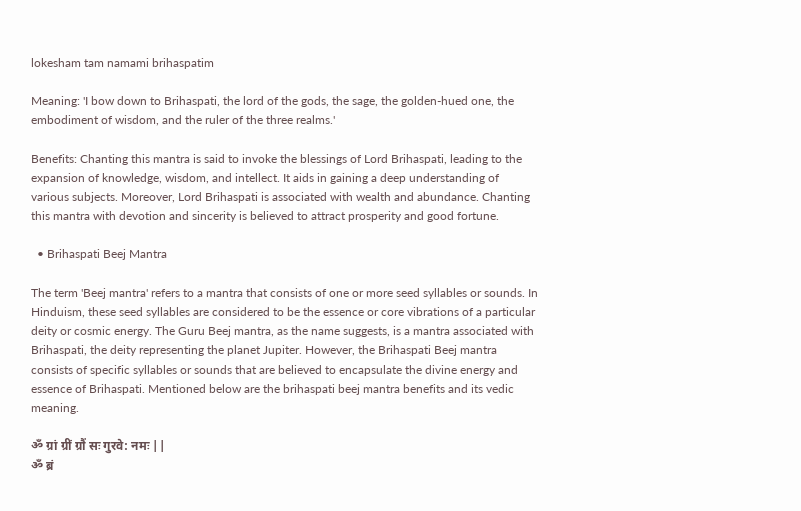lokesham tam namami brihaspatim

Meaning: 'I bow down to Brihaspati, the lord of the gods, the sage, the golden-hued one, the embodiment of wisdom, and the ruler of the three realms.'

Benefits: Chanting this mantra is said to invoke the blessings of Lord Brihaspati, leading to the expansion of knowledge, wisdom, and intellect. It aids in gaining a deep understanding of various subjects. Moreover, Lord Brihaspati is associated with wealth and abundance. Chanting this mantra with devotion and sincerity is believed to attract prosperity and good fortune.

  • Brihaspati Beej Mantra

The term 'Beej mantra' refers to a mantra that consists of one or more seed syllables or sounds. In Hinduism, these seed syllables are considered to be the essence or core vibrations of a particular deity or cosmic energy. The Guru Beej mantra, as the name suggests, is a mantra associated with Brihaspati, the deity representing the planet Jupiter. However, the Brihaspati Beej mantra consists of specific syllables or sounds that are believed to encapsulate the divine energy and essence of Brihaspati. Mentioned below are the brihaspati beej mantra benefits and its vedic meaning.

ॐ ग्रां ग्रीं ग्रौं सः गुरवे: नमः ||
ॐ ब्रं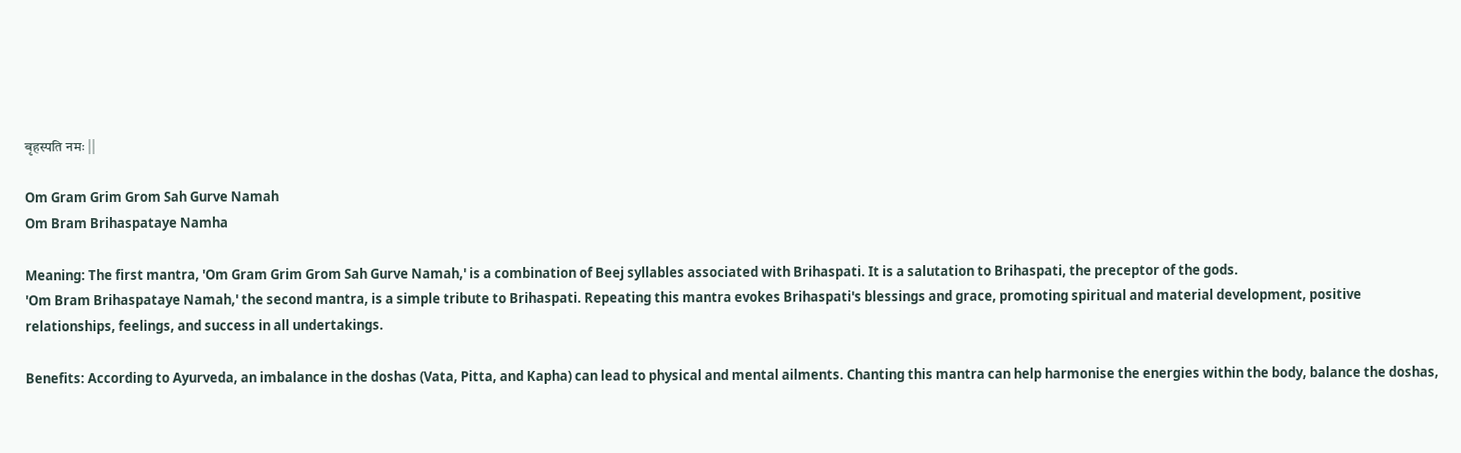बृहस्पति नमः ||

Om Gram Grim Grom Sah Gurve Namah
Om Bram Brihaspataye Namha

Meaning: The first mantra, 'Om Gram Grim Grom Sah Gurve Namah,' is a combination of Beej syllables associated with Brihaspati. It is a salutation to Brihaspati, the preceptor of the gods.
'Om Bram Brihaspataye Namah,' the second mantra, is a simple tribute to Brihaspati. Repeating this mantra evokes Brihaspati's blessings and grace, promoting spiritual and material development, positive relationships, feelings, and success in all undertakings.

Benefits: According to Ayurveda, an imbalance in the doshas (Vata, Pitta, and Kapha) can lead to physical and mental ailments. Chanting this mantra can help harmonise the energies within the body, balance the doshas,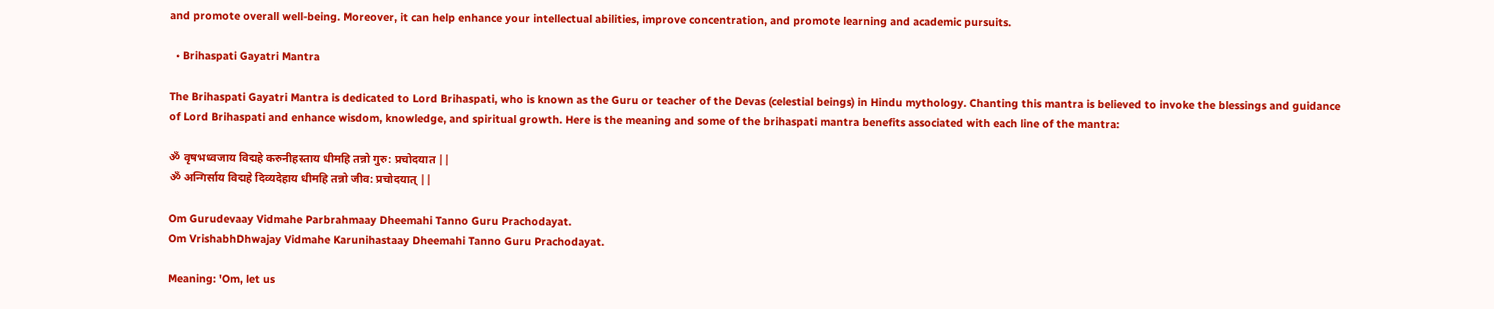and promote overall well-being. Moreover, it can help enhance your intellectual abilities, improve concentration, and promote learning and academic pursuits.

  • Brihaspati Gayatri Mantra

The Brihaspati Gayatri Mantra is dedicated to Lord Brihaspati, who is known as the Guru or teacher of the Devas (celestial beings) in Hindu mythology. Chanting this mantra is believed to invoke the blessings and guidance of Lord Brihaspati and enhance wisdom, knowledge, and spiritual growth. Here is the meaning and some of the brihaspati mantra benefits associated with each line of the mantra:

ॐ वृषभध्वजाय विद्महे करुनीहस्ताय धीमहि तन्नो गुरु: प्रचोदयात ||
ॐ अन्गिर्साय विद्महे दिव्यदेहाय धीमहि तन्नो जीव: प्रचोदयात् ||

Om Gurudevaay Vidmahe Parbrahmaay Dheemahi Tanno Guru Prachodayat.
Om VrishabhDhwajay Vidmahe Karunihastaay Dheemahi Tanno Guru Prachodayat.

Meaning: 'Om, let us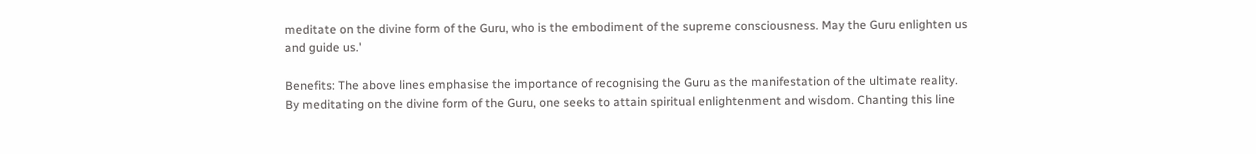meditate on the divine form of the Guru, who is the embodiment of the supreme consciousness. May the Guru enlighten us and guide us.'

Benefits: The above lines emphasise the importance of recognising the Guru as the manifestation of the ultimate reality. By meditating on the divine form of the Guru, one seeks to attain spiritual enlightenment and wisdom. Chanting this line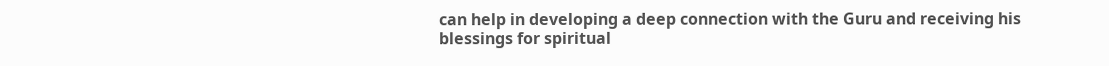can help in developing a deep connection with the Guru and receiving his blessings for spiritual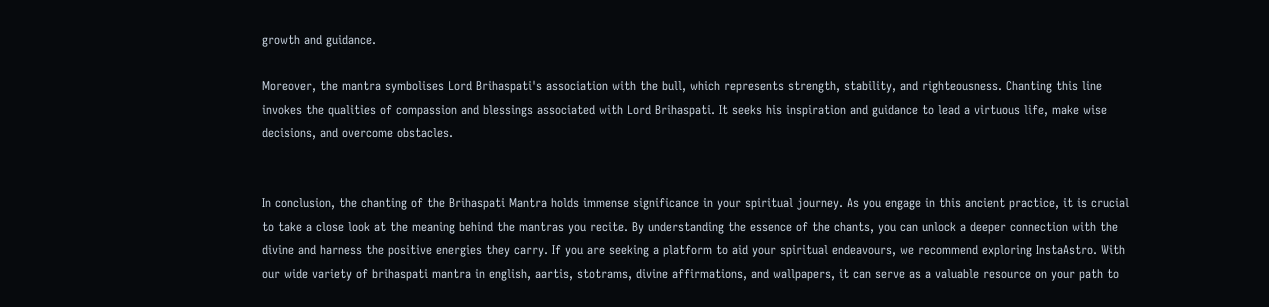growth and guidance.

Moreover, the mantra symbolises Lord Brihaspati's association with the bull, which represents strength, stability, and righteousness. Chanting this line invokes the qualities of compassion and blessings associated with Lord Brihaspati. It seeks his inspiration and guidance to lead a virtuous life, make wise decisions, and overcome obstacles.


In conclusion, the chanting of the Brihaspati Mantra holds immense significance in your spiritual journey. As you engage in this ancient practice, it is crucial to take a close look at the meaning behind the mantras you recite. By understanding the essence of the chants, you can unlock a deeper connection with the divine and harness the positive energies they carry. If you are seeking a platform to aid your spiritual endeavours, we recommend exploring InstaAstro. With our wide variety of brihaspati mantra in english, aartis, stotrams, divine affirmations, and wallpapers, it can serve as a valuable resource on your path to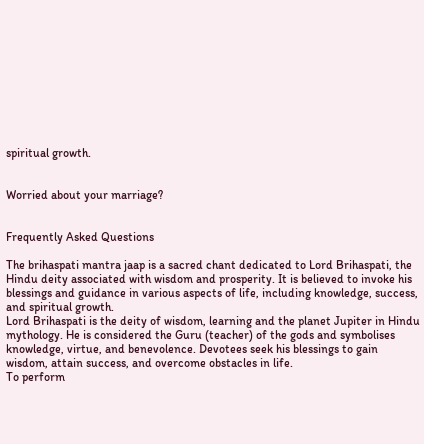spiritual growth.


Worried about your marriage?


Frequently Asked Questions

The brihaspati mantra jaap is a sacred chant dedicated to Lord Brihaspati, the Hindu deity associated with wisdom and prosperity. It is believed to invoke his blessings and guidance in various aspects of life, including knowledge, success, and spiritual growth.
Lord Brihaspati is the deity of wisdom, learning and the planet Jupiter in Hindu mythology. He is considered the Guru (teacher) of the gods and symbolises knowledge, virtue, and benevolence. Devotees seek his blessings to gain wisdom, attain success, and overcome obstacles in life.
To perform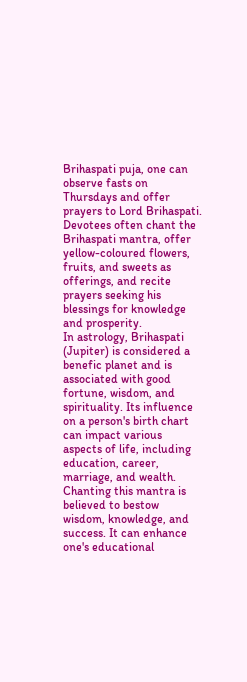Brihaspati puja, one can observe fasts on Thursdays and offer prayers to Lord Brihaspati. Devotees often chant the Brihaspati mantra, offer yellow-coloured flowers, fruits, and sweets as offerings, and recite prayers seeking his blessings for knowledge and prosperity.
In astrology, Brihaspati (Jupiter) is considered a benefic planet and is associated with good fortune, wisdom, and spirituality. Its influence on a person's birth chart can impact various aspects of life, including education, career, marriage, and wealth.
Chanting this mantra is believed to bestow wisdom, knowledge, and success. It can enhance one's educational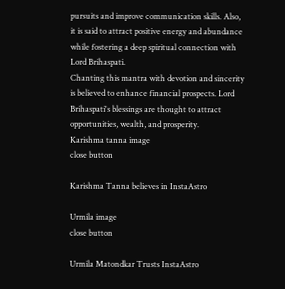pursuits and improve communication skills. Also, it is said to attract positive energy and abundance while fostering a deep spiritual connection with Lord Brihaspati.
Chanting this mantra with devotion and sincerity is believed to enhance financial prospects. Lord Brihaspati's blessings are thought to attract opportunities, wealth, and prosperity.
Karishma tanna image
close button

Karishma Tanna believes in InstaAstro

Urmila image
close button

Urmila Matondkar Trusts InstaAstro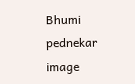Bhumi pednekar image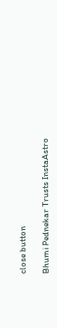close button

Bhumi Pednekar Trusts InstaAstro